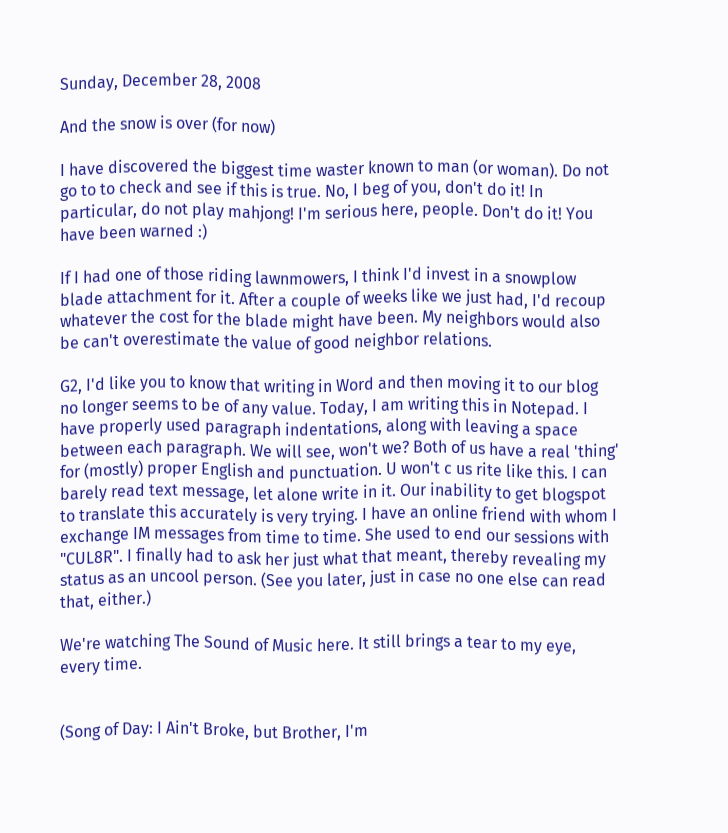Sunday, December 28, 2008

And the snow is over (for now)

I have discovered the biggest time waster known to man (or woman). Do not go to to check and see if this is true. No, I beg of you, don't do it! In particular, do not play mahjong! I'm serious here, people. Don't do it! You have been warned :)

If I had one of those riding lawnmowers, I think I'd invest in a snowplow blade attachment for it. After a couple of weeks like we just had, I'd recoup whatever the cost for the blade might have been. My neighbors would also be can't overestimate the value of good neighbor relations.

G2, I'd like you to know that writing in Word and then moving it to our blog no longer seems to be of any value. Today, I am writing this in Notepad. I have properly used paragraph indentations, along with leaving a space between each paragraph. We will see, won't we? Both of us have a real 'thing' for (mostly) proper English and punctuation. U won't c us rite like this. I can barely read text message, let alone write in it. Our inability to get blogspot to translate this accurately is very trying. I have an online friend with whom I exchange IM messages from time to time. She used to end our sessions with "CUL8R". I finally had to ask her just what that meant, thereby revealing my status as an uncool person. (See you later, just in case no one else can read that, either.)

We're watching The Sound of Music here. It still brings a tear to my eye, every time.


(Song of Day: I Ain't Broke, but Brother, I'm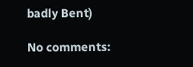badly Bent)

No comments: